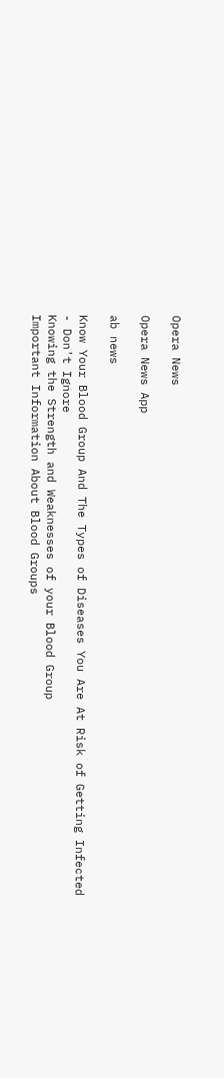Opera News

Opera News App

ab news

Know Your Blood Group And The Types of Diseases You Are At Risk of Getting Infected - Don't Ignore
Knowing the Strength and Weaknesses of your Blood Group
Important Information About Blood Groups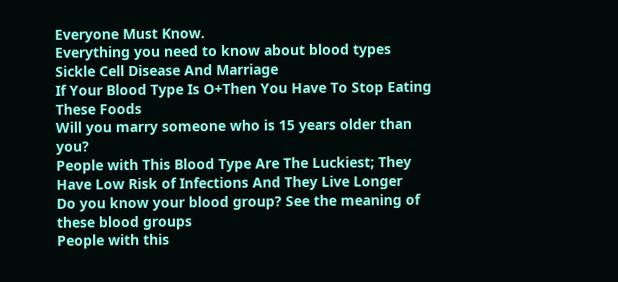Everyone Must Know.
Everything you need to know about blood types
Sickle Cell Disease And Marriage
If Your Blood Type Is O+Then You Have To Stop Eating These Foods
Will you marry someone who is 15 years older than you?
People with This Blood Type Are The Luckiest; They Have Low Risk of Infections And They Live Longer
Do you know your blood group? See the meaning of these blood groups
People with this